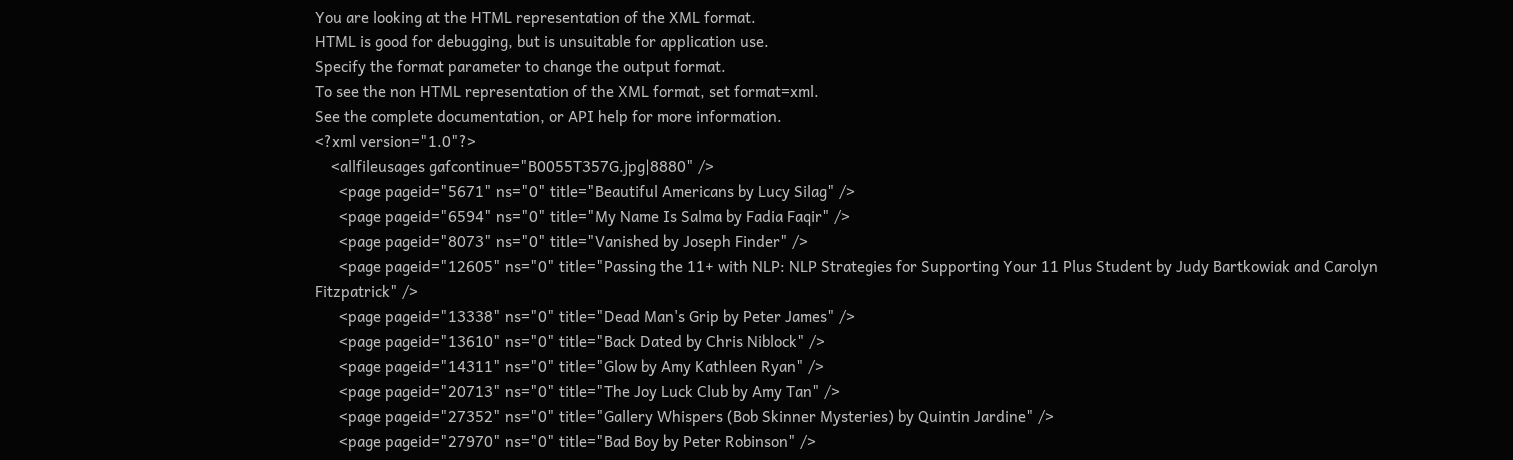You are looking at the HTML representation of the XML format.
HTML is good for debugging, but is unsuitable for application use.
Specify the format parameter to change the output format.
To see the non HTML representation of the XML format, set format=xml.
See the complete documentation, or API help for more information.
<?xml version="1.0"?>
    <allfileusages gafcontinue="B0055T357G.jpg|8880" />
      <page pageid="5671" ns="0" title="Beautiful Americans by Lucy Silag" />
      <page pageid="6594" ns="0" title="My Name Is Salma by Fadia Faqir" />
      <page pageid="8073" ns="0" title="Vanished by Joseph Finder" />
      <page pageid="12605" ns="0" title="Passing the 11+ with NLP: NLP Strategies for Supporting Your 11 Plus Student by Judy Bartkowiak and Carolyn Fitzpatrick" />
      <page pageid="13338" ns="0" title="Dead Man's Grip by Peter James" />
      <page pageid="13610" ns="0" title="Back Dated by Chris Niblock" />
      <page pageid="14311" ns="0" title="Glow by Amy Kathleen Ryan" />
      <page pageid="20713" ns="0" title="The Joy Luck Club by Amy Tan" />
      <page pageid="27352" ns="0" title="Gallery Whispers (Bob Skinner Mysteries) by Quintin Jardine" />
      <page pageid="27970" ns="0" title="Bad Boy by Peter Robinson" />